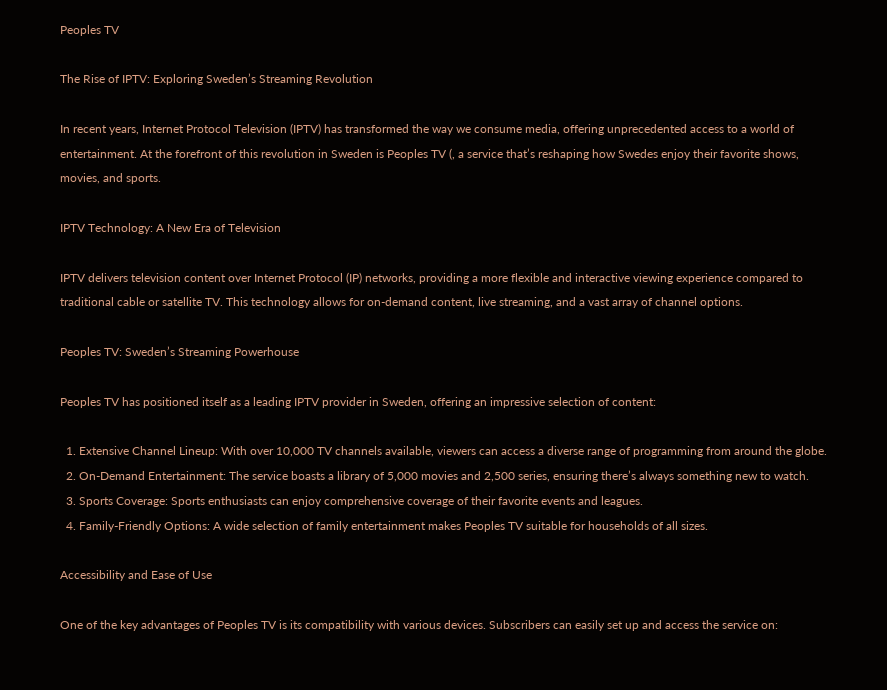Peoples TV

The Rise of IPTV: Exploring Sweden’s Streaming Revolution

In recent years, Internet Protocol Television (IPTV) has transformed the way we consume media, offering unprecedented access to a world of entertainment. At the forefront of this revolution in Sweden is Peoples TV (, a service that’s reshaping how Swedes enjoy their favorite shows, movies, and sports.

IPTV Technology: A New Era of Television

IPTV delivers television content over Internet Protocol (IP) networks, providing a more flexible and interactive viewing experience compared to traditional cable or satellite TV. This technology allows for on-demand content, live streaming, and a vast array of channel options.

Peoples TV: Sweden’s Streaming Powerhouse

Peoples TV has positioned itself as a leading IPTV provider in Sweden, offering an impressive selection of content:

  1. Extensive Channel Lineup: With over 10,000 TV channels available, viewers can access a diverse range of programming from around the globe.
  2. On-Demand Entertainment: The service boasts a library of 5,000 movies and 2,500 series, ensuring there’s always something new to watch.
  3. Sports Coverage: Sports enthusiasts can enjoy comprehensive coverage of their favorite events and leagues.
  4. Family-Friendly Options: A wide selection of family entertainment makes Peoples TV suitable for households of all sizes.

Accessibility and Ease of Use

One of the key advantages of Peoples TV is its compatibility with various devices. Subscribers can easily set up and access the service on: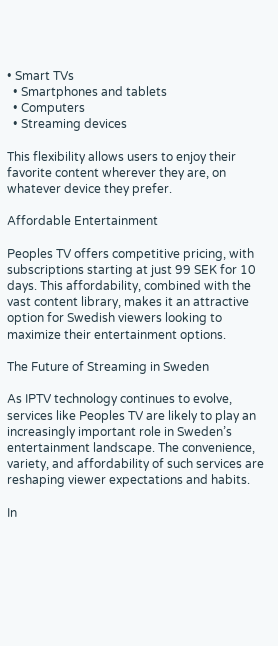• Smart TVs
  • Smartphones and tablets
  • Computers
  • Streaming devices

This flexibility allows users to enjoy their favorite content wherever they are, on whatever device they prefer.

Affordable Entertainment

Peoples TV offers competitive pricing, with subscriptions starting at just 99 SEK for 10 days. This affordability, combined with the vast content library, makes it an attractive option for Swedish viewers looking to maximize their entertainment options.

The Future of Streaming in Sweden

As IPTV technology continues to evolve, services like Peoples TV are likely to play an increasingly important role in Sweden’s entertainment landscape. The convenience, variety, and affordability of such services are reshaping viewer expectations and habits.

In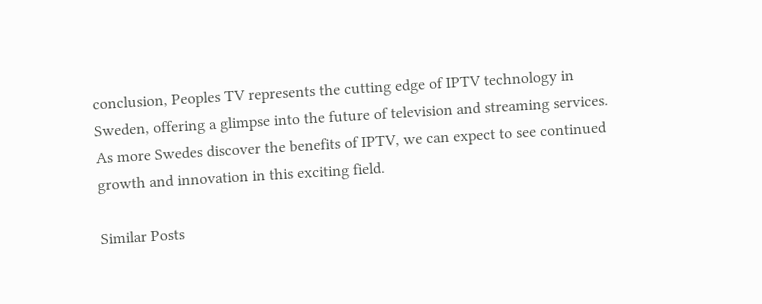conclusion, Peoples TV represents the cutting edge of IPTV technology in Sweden, offering a glimpse into the future of television and streaming services. As more Swedes discover the benefits of IPTV, we can expect to see continued growth and innovation in this exciting field.

Similar Posts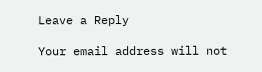Leave a Reply

Your email address will not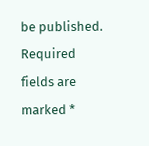be published. Required fields are marked *